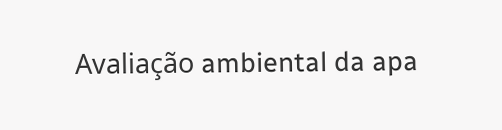Avaliação ambiental da apa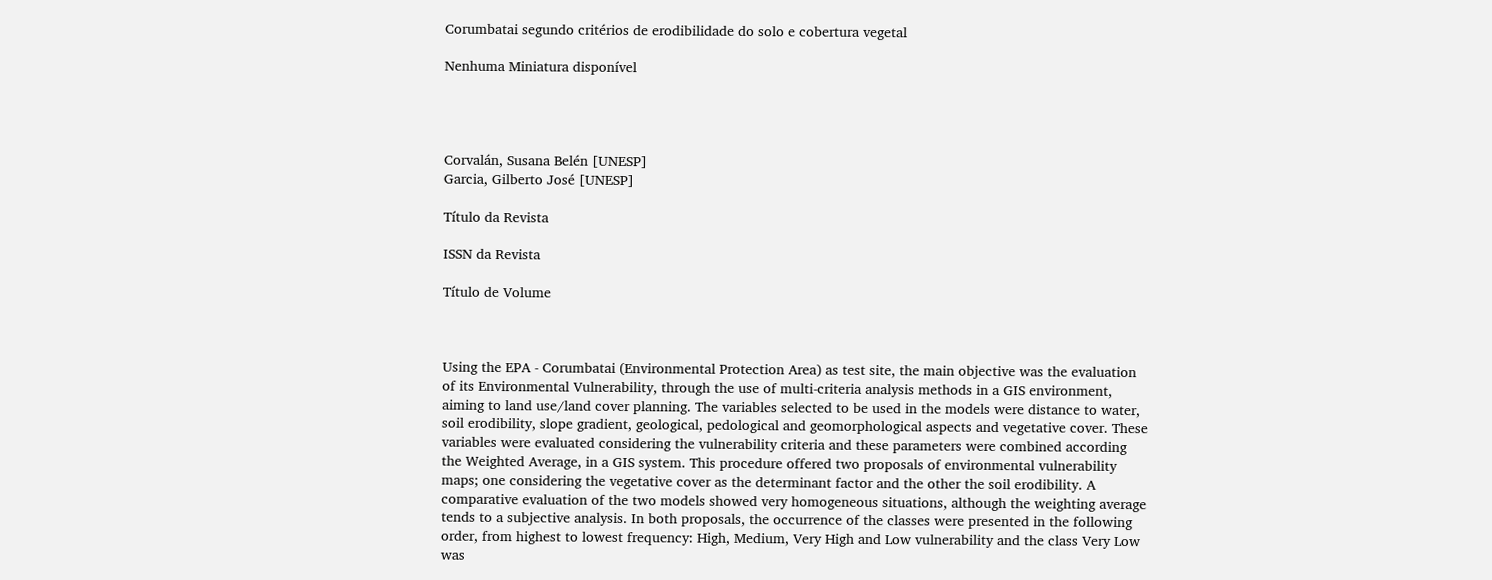Corumbatai segundo critérios de erodibilidade do solo e cobertura vegetal

Nenhuma Miniatura disponível




Corvalán, Susana Belén [UNESP]
Garcia, Gilberto José [UNESP]

Título da Revista

ISSN da Revista

Título de Volume



Using the EPA - Corumbatai (Environmental Protection Area) as test site, the main objective was the evaluation of its Environmental Vulnerability, through the use of multi-criteria analysis methods in a GIS environment, aiming to land use/land cover planning. The variables selected to be used in the models were distance to water, soil erodibility, slope gradient, geological, pedological and geomorphological aspects and vegetative cover. These variables were evaluated considering the vulnerability criteria and these parameters were combined according the Weighted Average, in a GIS system. This procedure offered two proposals of environmental vulnerability maps; one considering the vegetative cover as the determinant factor and the other the soil erodibility. A comparative evaluation of the two models showed very homogeneous situations, although the weighting average tends to a subjective analysis. In both proposals, the occurrence of the classes were presented in the following order, from highest to lowest frequency: High, Medium, Very High and Low vulnerability and the class Very Low was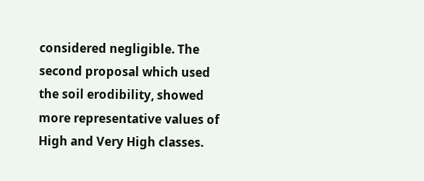considered negligible. The second proposal which used the soil erodibility, showed more representative values of High and Very High classes.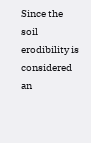Since the soil erodibility is considered an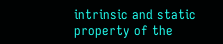intrinsic and static property of the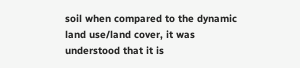soil when compared to the dynamic land use/land cover, it was understood that it is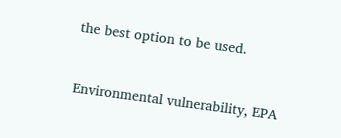the best option to be used.



Environmental vulnerability, EPA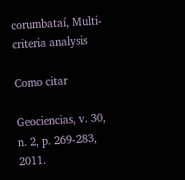corumbataí, Multi-criteria analysis

Como citar

Geociencias, v. 30, n. 2, p. 269-283, 2011.